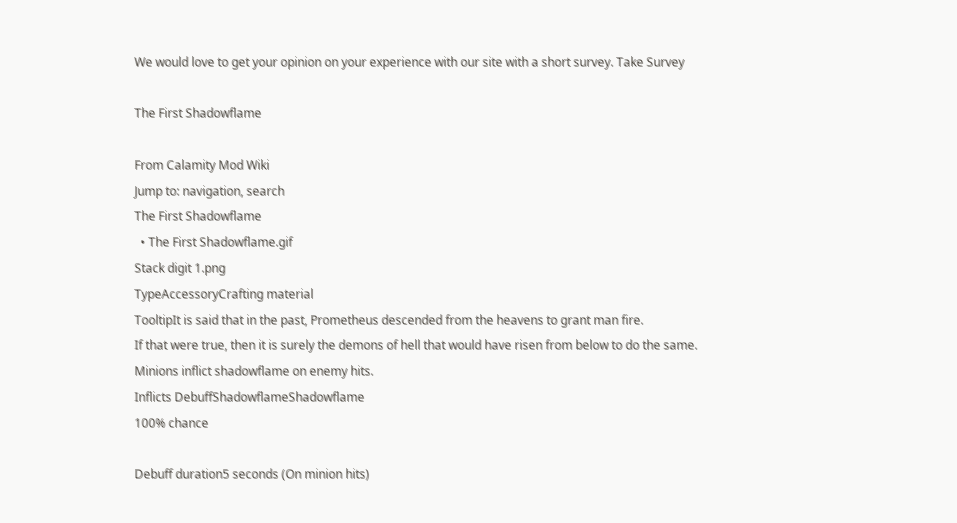We would love to get your opinion on your experience with our site with a short survey. Take Survey

The First Shadowflame

From Calamity Mod Wiki
Jump to: navigation, search
The First Shadowflame
  • The First Shadowflame.gif
Stack digit 1.png
TypeAccessoryCrafting material
TooltipIt is said that in the past, Prometheus descended from the heavens to grant man fire.
If that were true, then it is surely the demons of hell that would have risen from below to do the same.
Minions inflict shadowflame on enemy hits.
Inflicts DebuffShadowflameShadowflame
100% chance

Debuff duration5 seconds (On minion hits)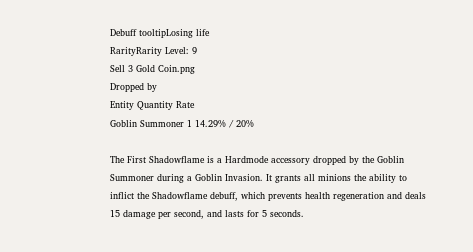Debuff tooltipLosing life
RarityRarity Level: 9
Sell 3 Gold Coin.png
Dropped by
Entity Quantity Rate
Goblin Summoner 1 14.29% / 20%

The First Shadowflame is a Hardmode accessory dropped by the Goblin Summoner during a Goblin Invasion. It grants all minions the ability to inflict the Shadowflame debuff, which prevents health regeneration and deals 15 damage per second, and lasts for 5 seconds.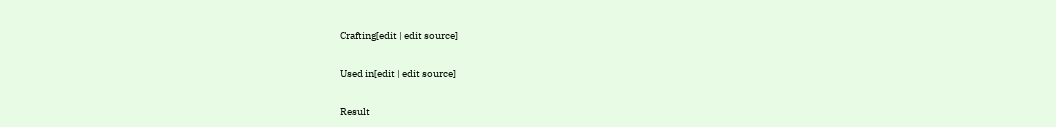Crafting[edit | edit source]

Used in[edit | edit source]

Result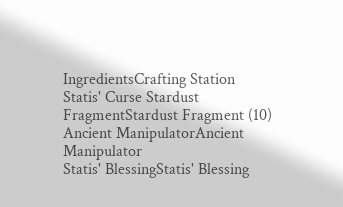IngredientsCrafting Station
Statis' Curse Stardust FragmentStardust Fragment (10) Ancient ManipulatorAncient Manipulator
Statis' BlessingStatis' Blessing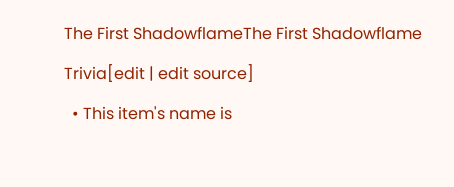The First ShadowflameThe First Shadowflame

Trivia[edit | edit source]

  • This item's name is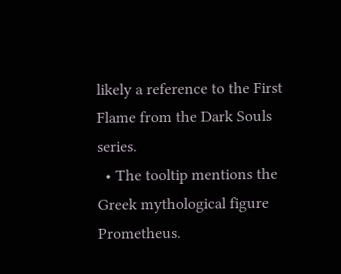likely a reference to the First Flame from the Dark Souls series.
  • The tooltip mentions the Greek mythological figure Prometheus.